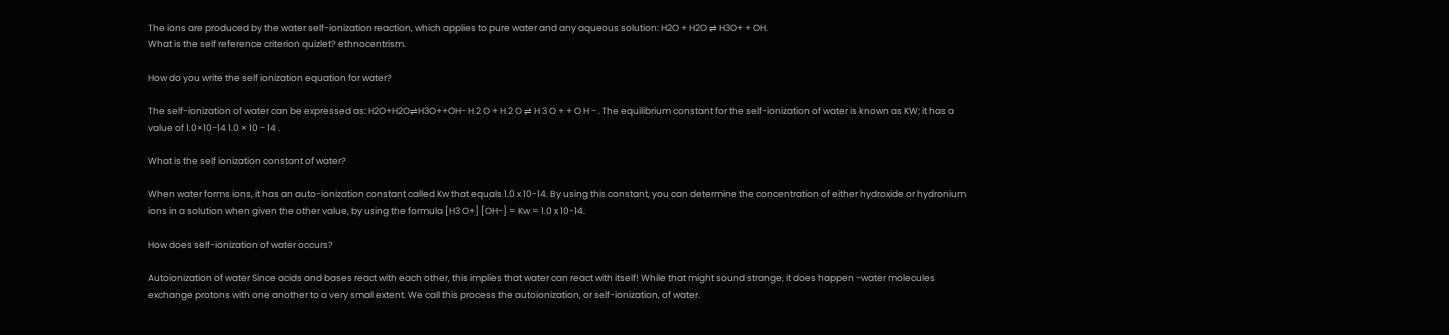The ions are produced by the water self-ionization reaction, which applies to pure water and any aqueous solution: H2O + H2O ⇌ H3O+ + OH.
What is the self reference criterion quizlet? ethnocentrism.

How do you write the self ionization equation for water?

The self-ionization of water can be expressed as: H2O+H2O⇌H3O++OH− H 2 O + H 2 O ⇌ H 3 O + + O H − . The equilibrium constant for the self-ionization of water is known as KW; it has a value of 1.0×10−14 1.0 × 10 − 14 .

What is the self ionization constant of water?

When water forms ions, it has an auto-ionization constant called Kw that equals 1.0 x 10-14. By using this constant, you can determine the concentration of either hydroxide or hydronium ions in a solution when given the other value, by using the formula [H3 O+] [OH-] = Kw = 1.0 x 10-14.

How does self-ionization of water occurs?

Autoionization of water Since acids and bases react with each other, this implies that water can react with itself! While that might sound strange, it does happen −water molecules exchange protons with one another to a very small extent. We call this process the autoionization, or self-ionization, of water.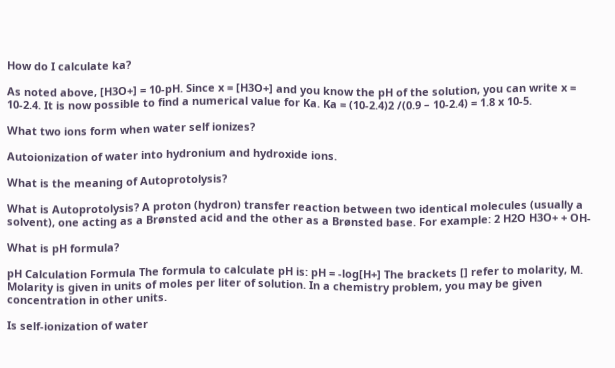How do I calculate ka?

As noted above, [H3O+] = 10-pH. Since x = [H3O+] and you know the pH of the solution, you can write x = 10-2.4. It is now possible to find a numerical value for Ka. Ka = (10-2.4)2 /(0.9 – 10-2.4) = 1.8 x 10-5.

What two ions form when water self ionizes?

Autoionization of water into hydronium and hydroxide ions.

What is the meaning of Autoprotolysis?

What is Autoprotolysis? A proton (hydron) transfer reaction between two identical molecules (usually a solvent), one acting as a Brønsted acid and the other as a Brønsted base. For example: 2 H2O H3O+ + OH-

What is pH formula?

pH Calculation Formula The formula to calculate pH is: pH = -log[H+] The brackets [] refer to molarity, M. Molarity is given in units of moles per liter of solution. In a chemistry problem, you may be given concentration in other units.

Is self-ionization of water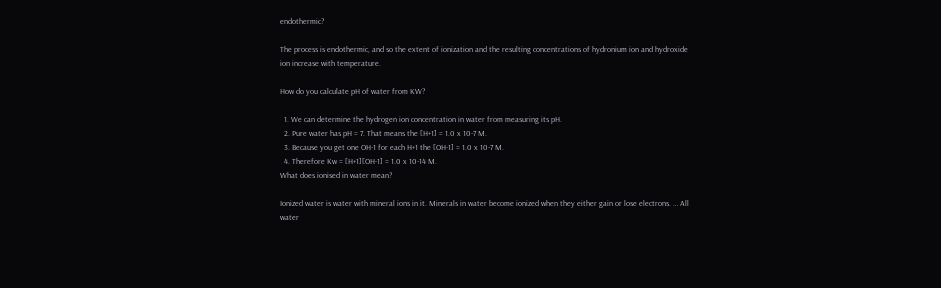endothermic?

The process is endothermic, and so the extent of ionization and the resulting concentrations of hydronium ion and hydroxide ion increase with temperature.

How do you calculate pH of water from KW?

  1. We can determine the hydrogen ion concentration in water from measuring its pH.
  2. Pure water has pH = 7. That means the [H+1] = 1.0 x 10-7 M.
  3. Because you get one OH-1 for each H+1 the [OH-1] = 1.0 x 10-7 M.
  4. Therefore Kw = [H+1][OH-1] = 1.0 x 10-14 M.
What does ionised in water mean?

Ionized water is water with mineral ions in it. Minerals in water become ionized when they either gain or lose electrons. … All water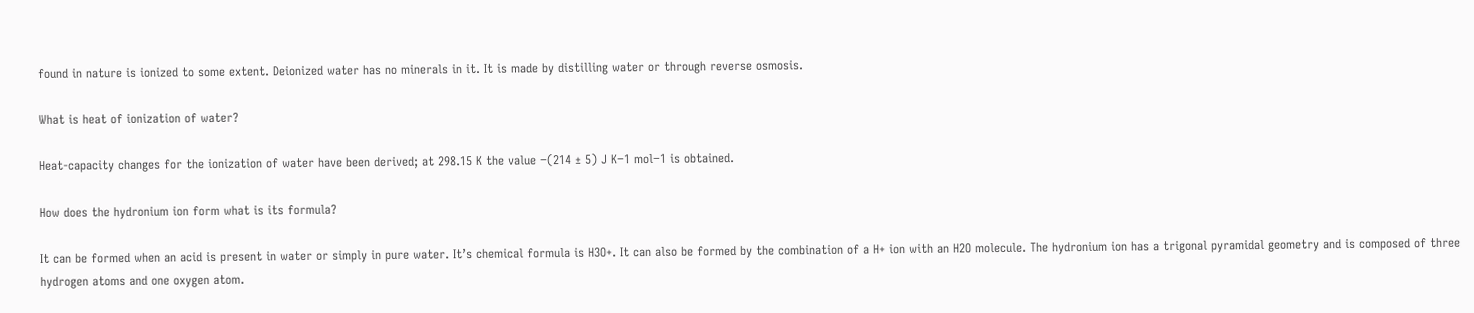found in nature is ionized to some extent. Deionized water has no minerals in it. It is made by distilling water or through reverse osmosis.

What is heat of ionization of water?

Heat-capacity changes for the ionization of water have been derived; at 298.15 K the value −(214 ± 5) J K−1 mol−1 is obtained.

How does the hydronium ion form what is its formula?

It can be formed when an acid is present in water or simply in pure water. It’s chemical formula is H3O+. It can also be formed by the combination of a H+ ion with an H2O molecule. The hydronium ion has a trigonal pyramidal geometry and is composed of three hydrogen atoms and one oxygen atom.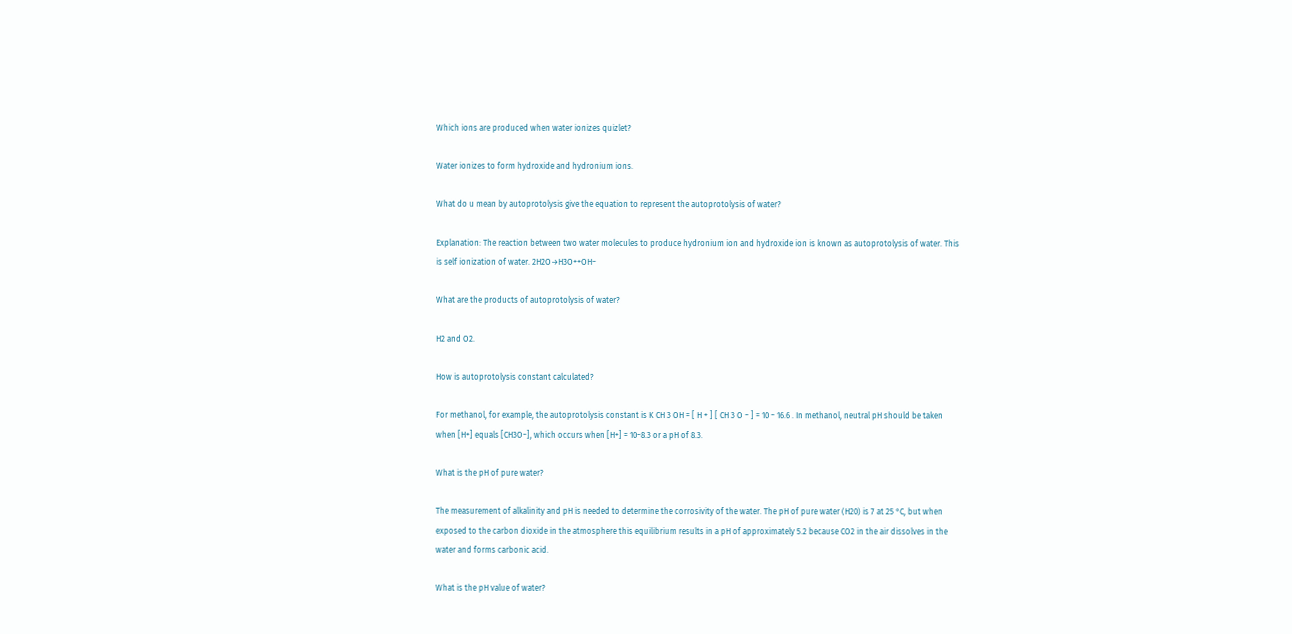Which ions are produced when water ionizes quizlet?

Water ionizes to form hydroxide and hydronium ions.

What do u mean by autoprotolysis give the equation to represent the autoprotolysis of water?

Explanation: The reaction between two water molecules to produce hydronium ion and hydroxide ion is known as autoprotolysis of water. This is self ionization of water. 2H2O→H3O++OH−

What are the products of autoprotolysis of water?

H2 and O2.

How is autoprotolysis constant calculated?

For methanol, for example, the autoprotolysis constant is K CH 3 OH = [ H + ] [ CH 3 O − ] = 10 − 16.6 . In methanol, neutral pH should be taken when [H+] equals [CH3O−], which occurs when [H+] = 10−8.3 or a pH of 8.3.

What is the pH of pure water?

The measurement of alkalinity and pH is needed to determine the corrosivity of the water. The pH of pure water (H20) is 7 at 25 °C, but when exposed to the carbon dioxide in the atmosphere this equilibrium results in a pH of approximately 5.2 because CO2 in the air dissolves in the water and forms carbonic acid.

What is the pH value of water?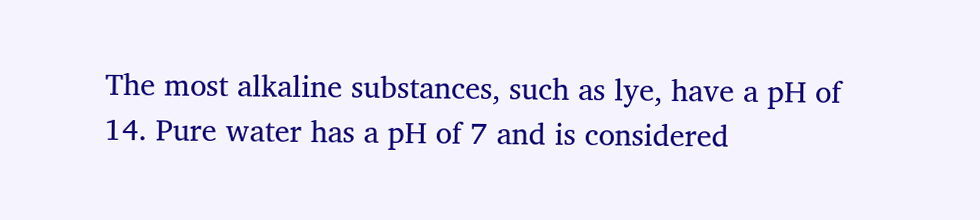The most alkaline substances, such as lye, have a pH of 14. Pure water has a pH of 7 and is considered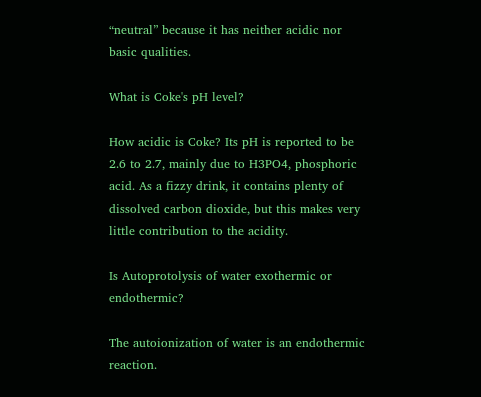“neutral” because it has neither acidic nor basic qualities.

What is Coke's pH level?

How acidic is Coke? Its pH is reported to be 2.6 to 2.7, mainly due to H3PO4, phosphoric acid. As a fizzy drink, it contains plenty of dissolved carbon dioxide, but this makes very little contribution to the acidity.

Is Autoprotolysis of water exothermic or endothermic?

The autoionization of water is an endothermic reaction.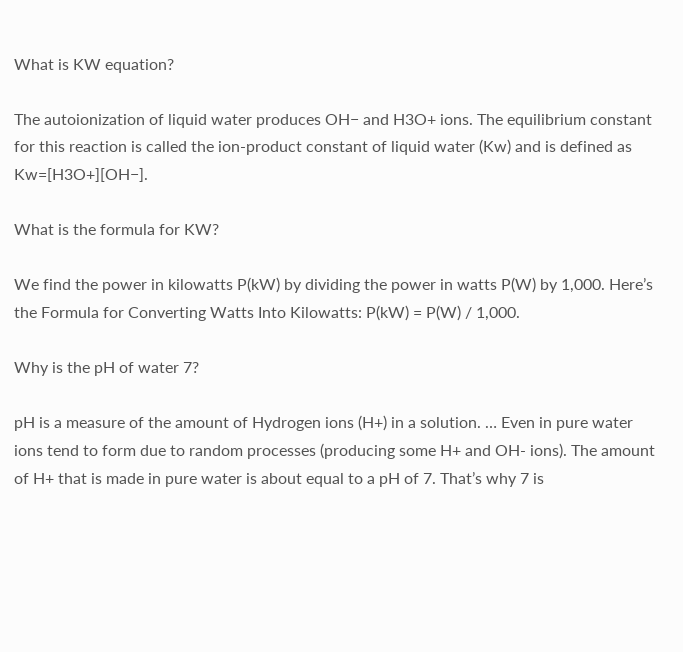What is KW equation?

The autoionization of liquid water produces OH− and H3O+ ions. The equilibrium constant for this reaction is called the ion-product constant of liquid water (Kw) and is defined as Kw=[H3O+][OH−].

What is the formula for KW?

We find the power in kilowatts P(kW) by dividing the power in watts P(W) by 1,000. Here’s the Formula for Converting Watts Into Kilowatts: P(kW) = P(W) / 1,000.

Why is the pH of water 7?

pH is a measure of the amount of Hydrogen ions (H+) in a solution. … Even in pure water ions tend to form due to random processes (producing some H+ and OH- ions). The amount of H+ that is made in pure water is about equal to a pH of 7. That’s why 7 is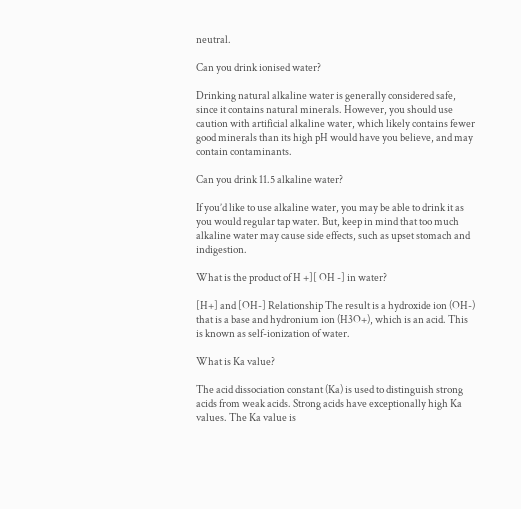neutral.

Can you drink ionised water?

Drinking natural alkaline water is generally considered safe, since it contains natural minerals. However, you should use caution with artificial alkaline water, which likely contains fewer good minerals than its high pH would have you believe, and may contain contaminants.

Can you drink 11.5 alkaline water?

If you’d like to use alkaline water, you may be able to drink it as you would regular tap water. But, keep in mind that too much alkaline water may cause side effects, such as upset stomach and indigestion.

What is the product of H +][ OH -] in water?

[H+] and [OH-] Relationship The result is a hydroxide ion (OH-) that is a base and hydronium ion (H3O+), which is an acid. This is known as self-ionization of water.

What is Ka value?

The acid dissociation constant (Ka) is used to distinguish strong acids from weak acids. Strong acids have exceptionally high Ka values. The Ka value is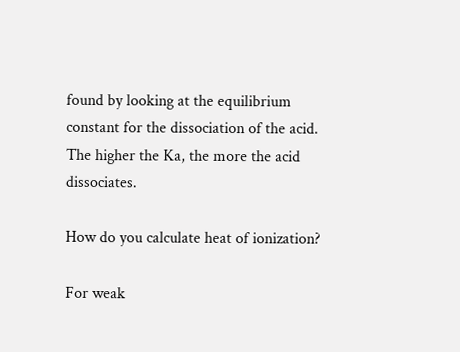found by looking at the equilibrium constant for the dissociation of the acid. The higher the Ka, the more the acid dissociates.

How do you calculate heat of ionization?

For weak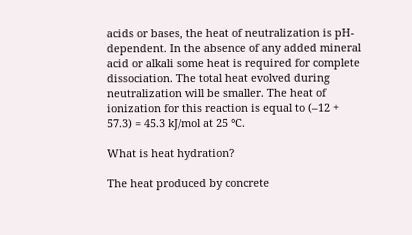acids or bases, the heat of neutralization is pH-dependent. In the absence of any added mineral acid or alkali some heat is required for complete dissociation. The total heat evolved during neutralization will be smaller. The heat of ionization for this reaction is equal to (–12 + 57.3) = 45.3 kJ/mol at 25 °C.

What is heat hydration?

The heat produced by concrete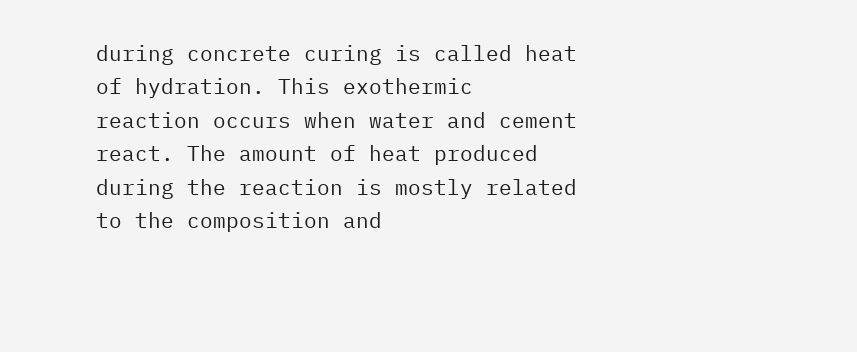during concrete curing is called heat of hydration. This exothermic reaction occurs when water and cement react. The amount of heat produced during the reaction is mostly related to the composition and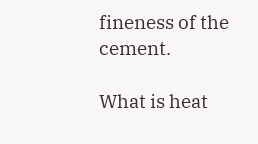fineness of the cement.

What is heat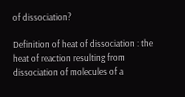of dissociation?

Definition of heat of dissociation : the heat of reaction resulting from dissociation of molecules of a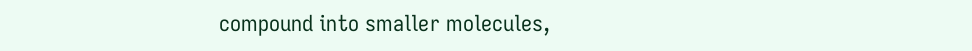compound into smaller molecules,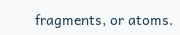fragments, or atoms.